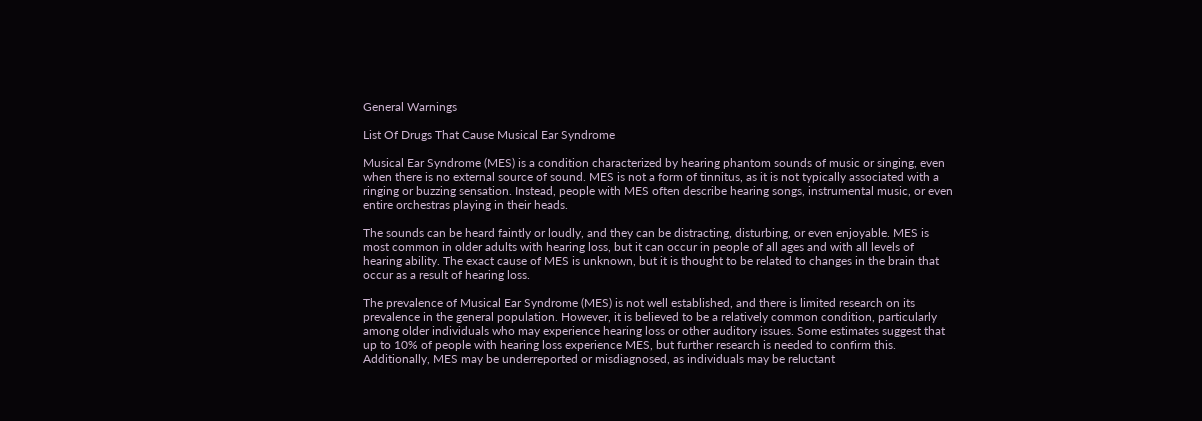General Warnings

List Of Drugs That Cause Musical Ear Syndrome

Musical Ear Syndrome (MES) is a condition characterized by hearing phantom sounds of music or singing, even when there is no external source of sound. MES is not a form of tinnitus, as it is not typically associated with a ringing or buzzing sensation. Instead, people with MES often describe hearing songs, instrumental music, or even entire orchestras playing in their heads.

The sounds can be heard faintly or loudly, and they can be distracting, disturbing, or even enjoyable. MES is most common in older adults with hearing loss, but it can occur in people of all ages and with all levels of hearing ability. The exact cause of MES is unknown, but it is thought to be related to changes in the brain that occur as a result of hearing loss.

The prevalence of Musical Ear Syndrome (MES) is not well established, and there is limited research on its prevalence in the general population. However, it is believed to be a relatively common condition, particularly among older individuals who may experience hearing loss or other auditory issues. Some estimates suggest that up to 10% of people with hearing loss experience MES, but further research is needed to confirm this. Additionally, MES may be underreported or misdiagnosed, as individuals may be reluctant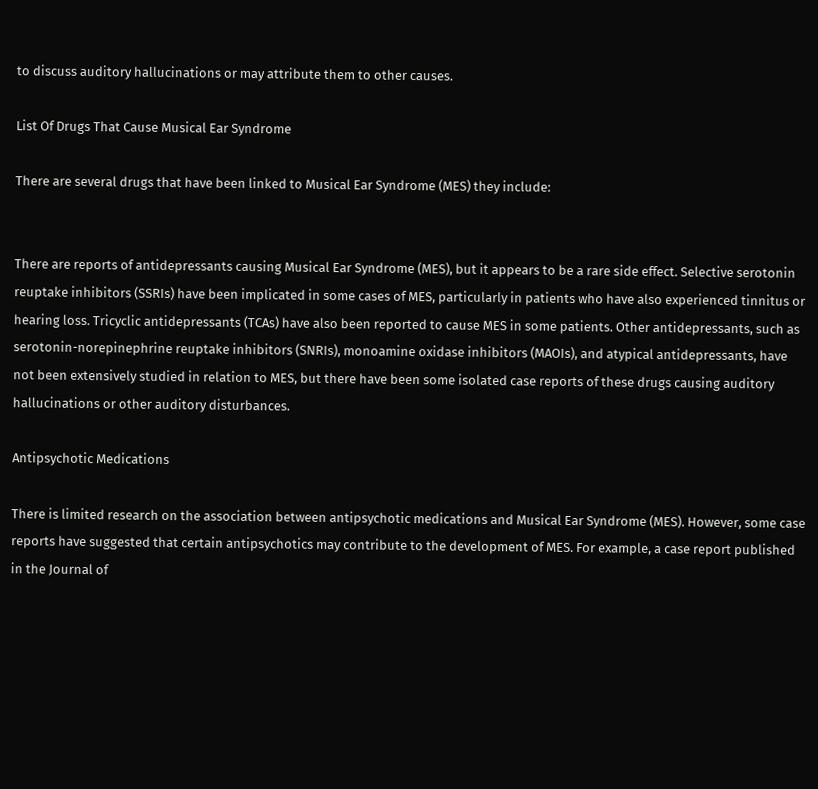to discuss auditory hallucinations or may attribute them to other causes.

List Of Drugs That Cause Musical Ear Syndrome

There are several drugs that have been linked to Musical Ear Syndrome (MES) they include:


There are reports of antidepressants causing Musical Ear Syndrome (MES), but it appears to be a rare side effect. Selective serotonin reuptake inhibitors (SSRIs) have been implicated in some cases of MES, particularly in patients who have also experienced tinnitus or hearing loss. Tricyclic antidepressants (TCAs) have also been reported to cause MES in some patients. Other antidepressants, such as serotonin-norepinephrine reuptake inhibitors (SNRIs), monoamine oxidase inhibitors (MAOIs), and atypical antidepressants, have not been extensively studied in relation to MES, but there have been some isolated case reports of these drugs causing auditory hallucinations or other auditory disturbances.

Antipsychotic Medications

There is limited research on the association between antipsychotic medications and Musical Ear Syndrome (MES). However, some case reports have suggested that certain antipsychotics may contribute to the development of MES. For example, a case report published in the Journal of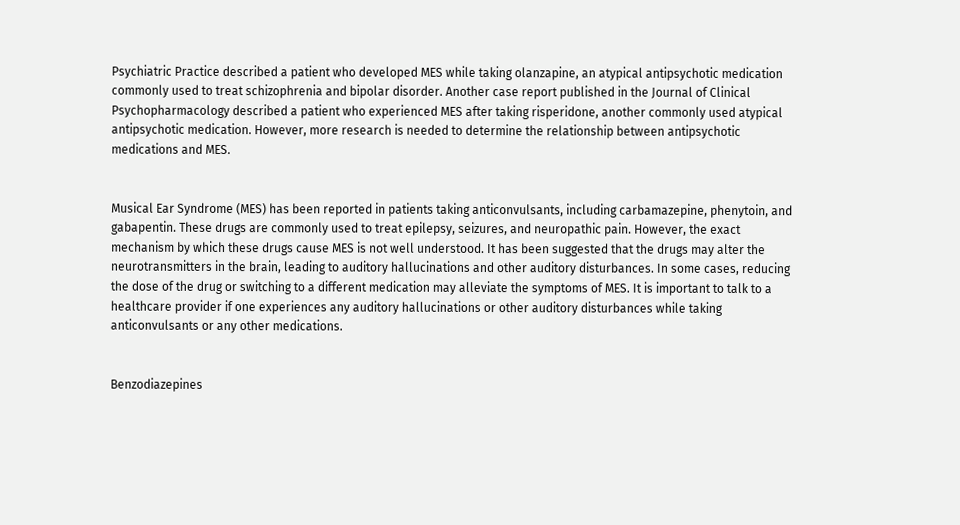Psychiatric Practice described a patient who developed MES while taking olanzapine, an atypical antipsychotic medication commonly used to treat schizophrenia and bipolar disorder. Another case report published in the Journal of Clinical Psychopharmacology described a patient who experienced MES after taking risperidone, another commonly used atypical antipsychotic medication. However, more research is needed to determine the relationship between antipsychotic medications and MES.


Musical Ear Syndrome (MES) has been reported in patients taking anticonvulsants, including carbamazepine, phenytoin, and gabapentin. These drugs are commonly used to treat epilepsy, seizures, and neuropathic pain. However, the exact mechanism by which these drugs cause MES is not well understood. It has been suggested that the drugs may alter the neurotransmitters in the brain, leading to auditory hallucinations and other auditory disturbances. In some cases, reducing the dose of the drug or switching to a different medication may alleviate the symptoms of MES. It is important to talk to a healthcare provider if one experiences any auditory hallucinations or other auditory disturbances while taking anticonvulsants or any other medications.


Benzodiazepines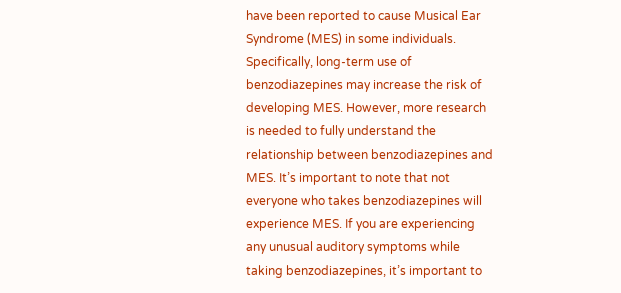have been reported to cause Musical Ear Syndrome (MES) in some individuals. Specifically, long-term use of benzodiazepines may increase the risk of developing MES. However, more research is needed to fully understand the relationship between benzodiazepines and MES. It’s important to note that not everyone who takes benzodiazepines will experience MES. If you are experiencing any unusual auditory symptoms while taking benzodiazepines, it’s important to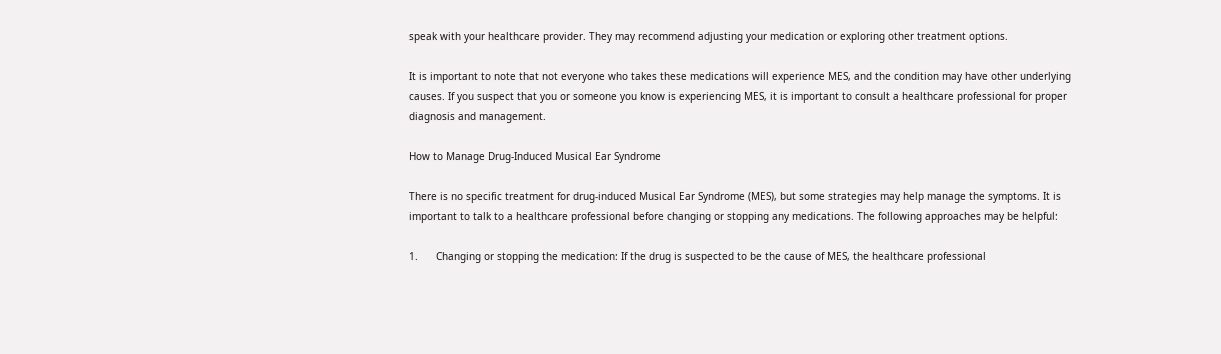speak with your healthcare provider. They may recommend adjusting your medication or exploring other treatment options.

It is important to note that not everyone who takes these medications will experience MES, and the condition may have other underlying causes. If you suspect that you or someone you know is experiencing MES, it is important to consult a healthcare professional for proper diagnosis and management.

How to Manage Drug-Induced Musical Ear Syndrome

There is no specific treatment for drug-induced Musical Ear Syndrome (MES), but some strategies may help manage the symptoms. It is important to talk to a healthcare professional before changing or stopping any medications. The following approaches may be helpful:

1.      Changing or stopping the medication: If the drug is suspected to be the cause of MES, the healthcare professional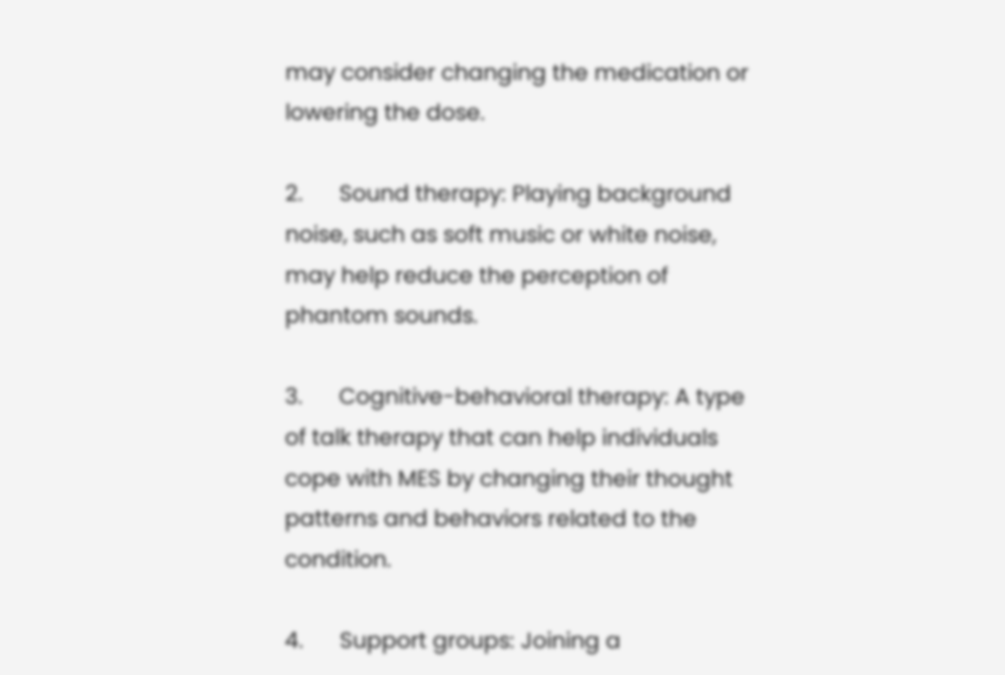may consider changing the medication or lowering the dose.

2.      Sound therapy: Playing background noise, such as soft music or white noise, may help reduce the perception of phantom sounds.

3.      Cognitive-behavioral therapy: A type of talk therapy that can help individuals cope with MES by changing their thought patterns and behaviors related to the condition.

4.      Support groups: Joining a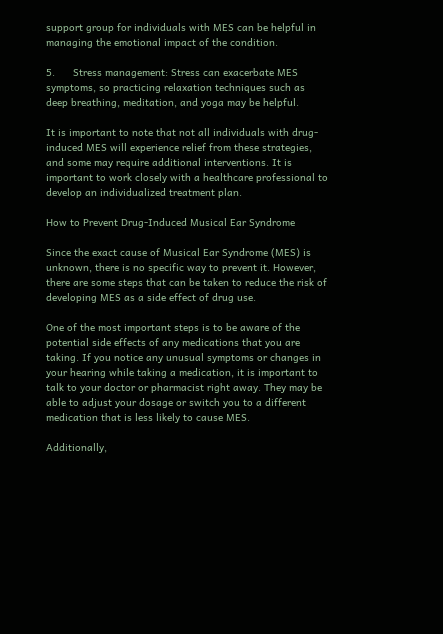support group for individuals with MES can be helpful in managing the emotional impact of the condition.

5.      Stress management: Stress can exacerbate MES symptoms, so practicing relaxation techniques such as deep breathing, meditation, and yoga may be helpful.

It is important to note that not all individuals with drug-induced MES will experience relief from these strategies, and some may require additional interventions. It is important to work closely with a healthcare professional to develop an individualized treatment plan.

How to Prevent Drug-Induced Musical Ear Syndrome

Since the exact cause of Musical Ear Syndrome (MES) is unknown, there is no specific way to prevent it. However, there are some steps that can be taken to reduce the risk of developing MES as a side effect of drug use.

One of the most important steps is to be aware of the potential side effects of any medications that you are taking. If you notice any unusual symptoms or changes in your hearing while taking a medication, it is important to talk to your doctor or pharmacist right away. They may be able to adjust your dosage or switch you to a different medication that is less likely to cause MES.

Additionally,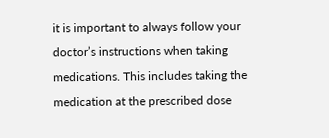it is important to always follow your doctor’s instructions when taking medications. This includes taking the medication at the prescribed dose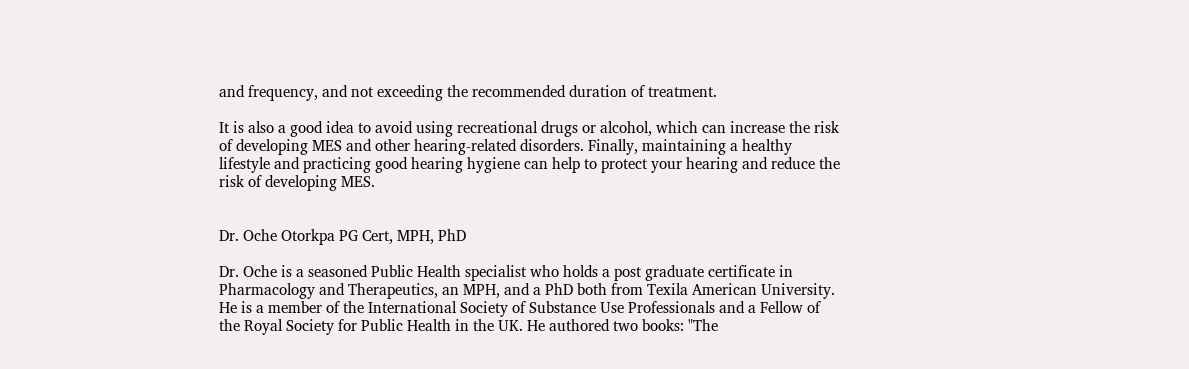and frequency, and not exceeding the recommended duration of treatment.

It is also a good idea to avoid using recreational drugs or alcohol, which can increase the risk of developing MES and other hearing-related disorders. Finally, maintaining a healthy lifestyle and practicing good hearing hygiene can help to protect your hearing and reduce the risk of developing MES.


Dr. Oche Otorkpa PG Cert, MPH, PhD

Dr. Oche is a seasoned Public Health specialist who holds a post graduate certificate in Pharmacology and Therapeutics, an MPH, and a PhD both from Texila American University. He is a member of the International Society of Substance Use Professionals and a Fellow of the Royal Society for Public Health in the UK. He authored two books: "The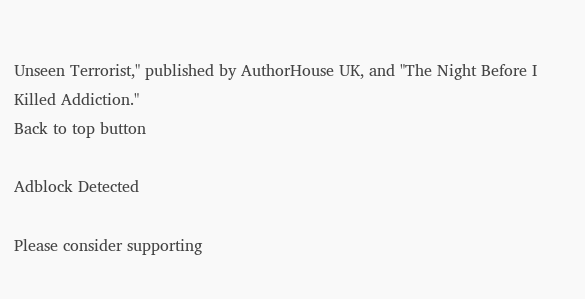Unseen Terrorist," published by AuthorHouse UK, and "The Night Before I Killed Addiction."
Back to top button

Adblock Detected

Please consider supporting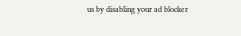us by disabling your ad blocker